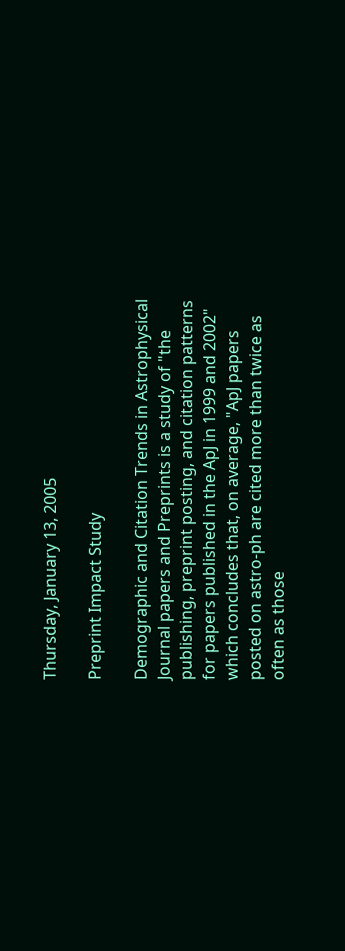Thursday, January 13, 2005

Preprint Impact Study

Demographic and Citation Trends in Astrophysical Journal papers and Preprints is a study of "the publishing, preprint posting, and citation patterns for papers published in the ApJ in 1999 and 2002" which concludes that, on average, "ApJ papers posted on astro-ph are cited more than twice as often as those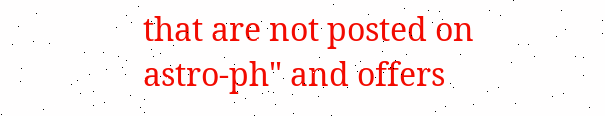that are not posted on astro-ph" and offers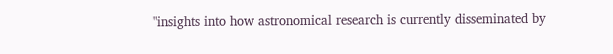"insights into how astronomical research is currently disseminated by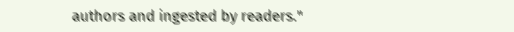authors and ingested by readers."